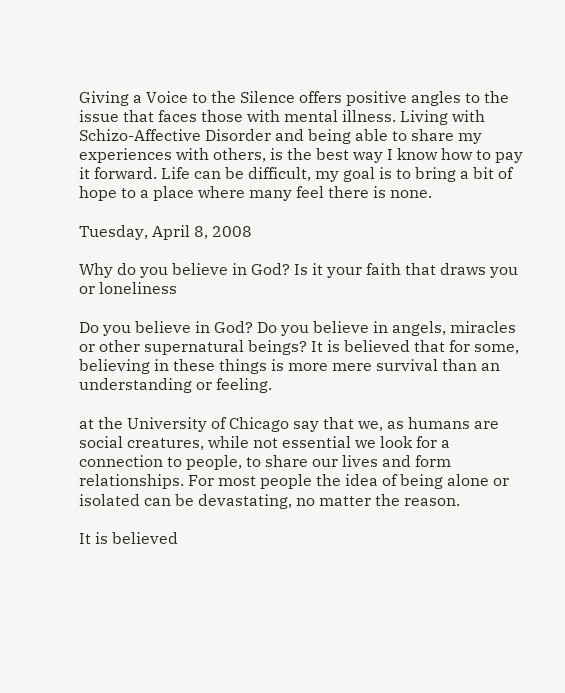Giving a Voice to the Silence offers positive angles to the issue that faces those with mental illness. Living with Schizo-Affective Disorder and being able to share my experiences with others, is the best way I know how to pay it forward. Life can be difficult, my goal is to bring a bit of hope to a place where many feel there is none.

Tuesday, April 8, 2008

Why do you believe in God? Is it your faith that draws you or loneliness

Do you believe in God? Do you believe in angels, miracles or other supernatural beings? It is believed that for some, believing in these things is more mere survival than an understanding or feeling.

at the University of Chicago say that we, as humans are social creatures, while not essential we look for a connection to people, to share our lives and form relationships. For most people the idea of being alone or isolated can be devastating, no matter the reason.

It is believed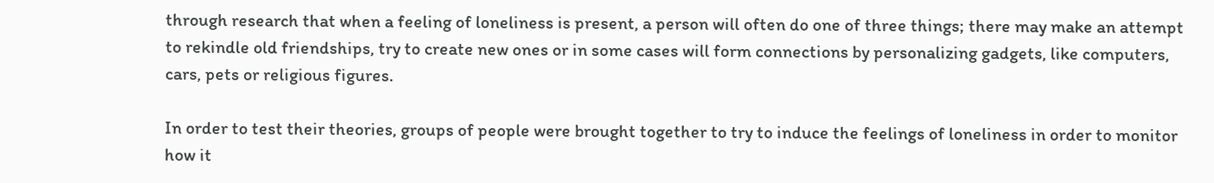through research that when a feeling of loneliness is present, a person will often do one of three things; there may make an attempt to rekindle old friendships, try to create new ones or in some cases will form connections by personalizing gadgets, like computers, cars, pets or religious figures.

In order to test their theories, groups of people were brought together to try to induce the feelings of loneliness in order to monitor how it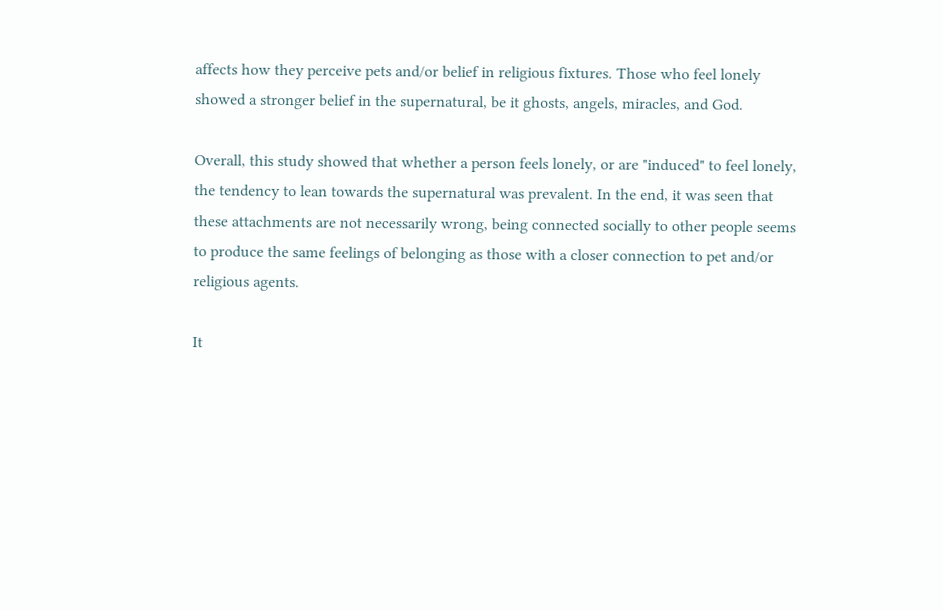affects how they perceive pets and/or belief in religious fixtures. Those who feel lonely showed a stronger belief in the supernatural, be it ghosts, angels, miracles, and God.

Overall, this study showed that whether a person feels lonely, or are "induced" to feel lonely, the tendency to lean towards the supernatural was prevalent. In the end, it was seen that these attachments are not necessarily wrong, being connected socially to other people seems to produce the same feelings of belonging as those with a closer connection to pet and/or religious agents.

It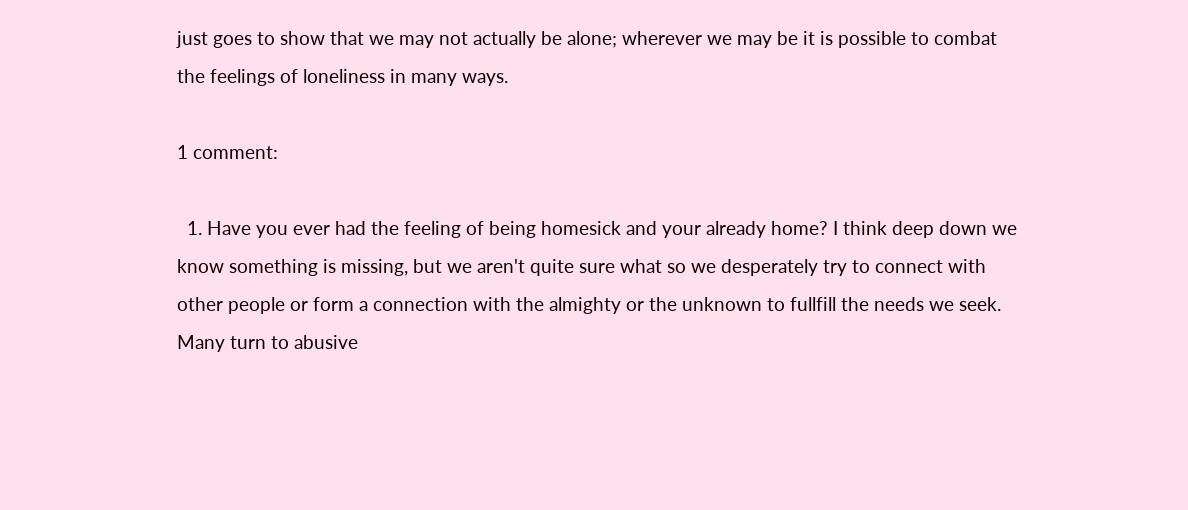just goes to show that we may not actually be alone; wherever we may be it is possible to combat the feelings of loneliness in many ways.

1 comment:

  1. Have you ever had the feeling of being homesick and your already home? I think deep down we know something is missing, but we aren't quite sure what so we desperately try to connect with other people or form a connection with the almighty or the unknown to fullfill the needs we seek. Many turn to abusive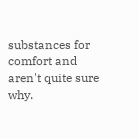substances for comfort and aren't quite sure why.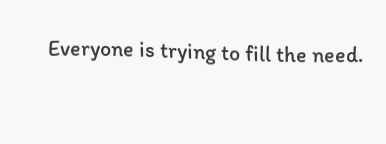Everyone is trying to fill the need.